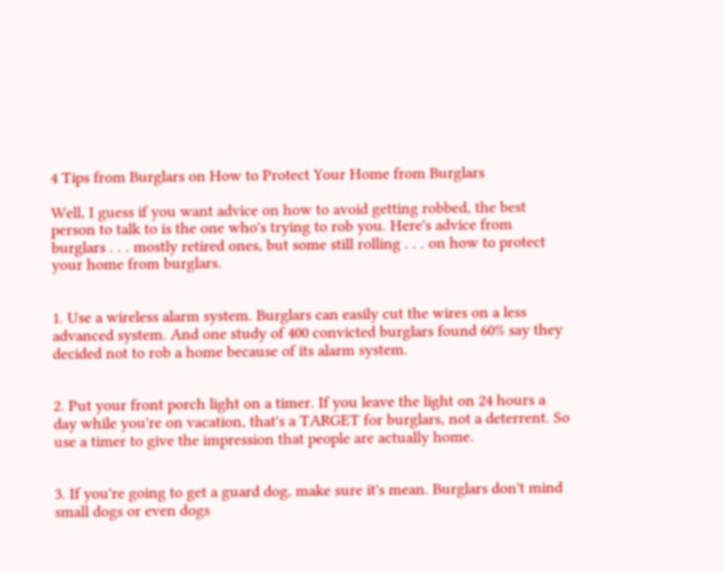4 Tips from Burglars on How to Protect Your Home from Burglars

Well, I guess if you want advice on how to avoid getting robbed, the best person to talk to is the one who's trying to rob you. Here's advice from burglars . . . mostly retired ones, but some still rolling . . . on how to protect your home from burglars.


1. Use a wireless alarm system. Burglars can easily cut the wires on a less advanced system. And one study of 400 convicted burglars found 60% say they decided not to rob a home because of its alarm system.


2. Put your front porch light on a timer. If you leave the light on 24 hours a day while you're on vacation, that's a TARGET for burglars, not a deterrent. So use a timer to give the impression that people are actually home.


3. If you're going to get a guard dog, make sure it's mean. Burglars don't mind small dogs or even dogs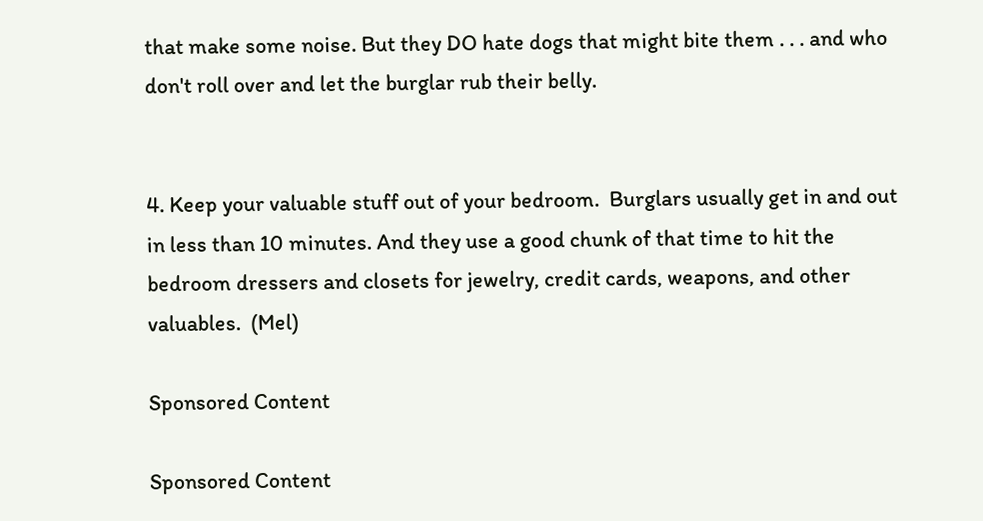that make some noise. But they DO hate dogs that might bite them . . . and who don't roll over and let the burglar rub their belly.


4. Keep your valuable stuff out of your bedroom.  Burglars usually get in and out in less than 10 minutes. And they use a good chunk of that time to hit the bedroom dressers and closets for jewelry, credit cards, weapons, and other valuables.  (Mel)

Sponsored Content

Sponsored Content